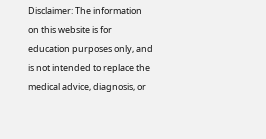Disclaimer: The information on this website is for education purposes only, and is not intended to replace the medical advice, diagnosis, or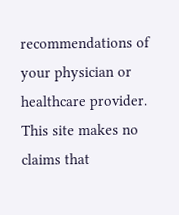recommendations of your physician or healthcare provider. This site makes no claims that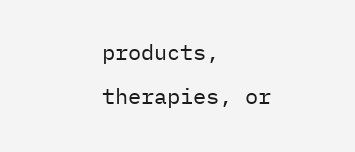products, therapies, or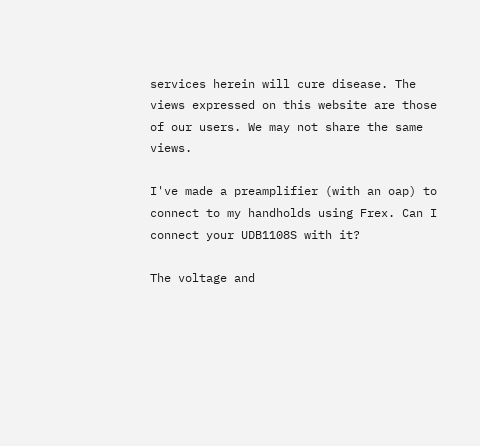services herein will cure disease. The views expressed on this website are those of our users. We may not share the same views.

I've made a preamplifier (with an oap) to connect to my handholds using Frex. Can I connect your UDB1108S with it?

The voltage and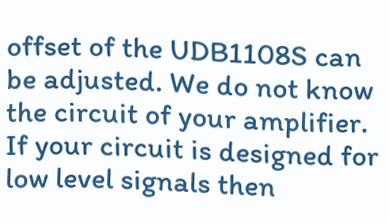offset of the UDB1108S can be adjusted. We do not know the circuit of your amplifier. If your circuit is designed for low level signals then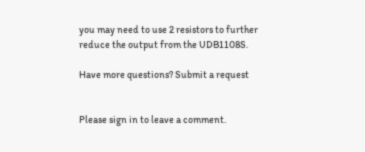you may need to use 2 resistors to further reduce the output from the UDB1108S.

Have more questions? Submit a request


Please sign in to leave a comment.